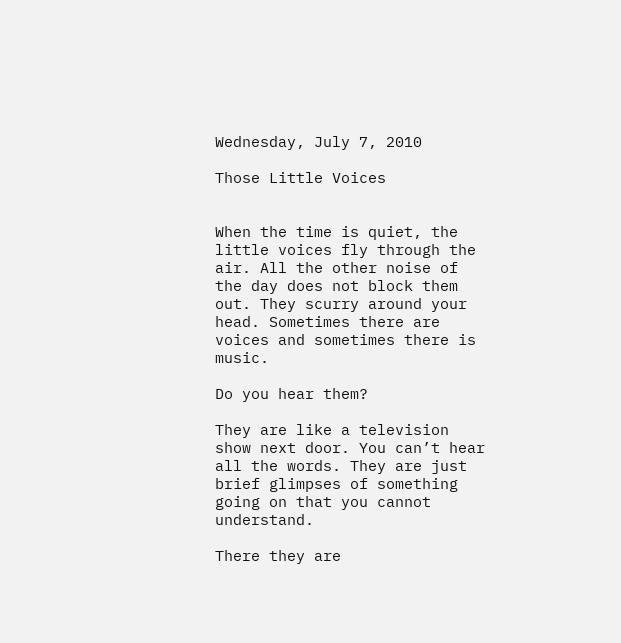Wednesday, July 7, 2010

Those Little Voices


When the time is quiet, the little voices fly through the air. All the other noise of the day does not block them out. They scurry around your head. Sometimes there are voices and sometimes there is music.

Do you hear them?

They are like a television show next door. You can’t hear all the words. They are just brief glimpses of something going on that you cannot understand.

There they are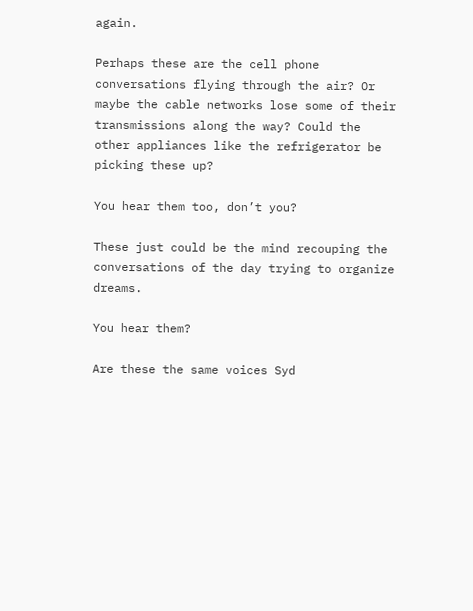again.

Perhaps these are the cell phone conversations flying through the air? Or maybe the cable networks lose some of their transmissions along the way? Could the other appliances like the refrigerator be picking these up?

You hear them too, don’t you?

These just could be the mind recouping the conversations of the day trying to organize dreams.

You hear them?

Are these the same voices Syd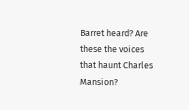Barret heard? Are these the voices that haunt Charles Mansion?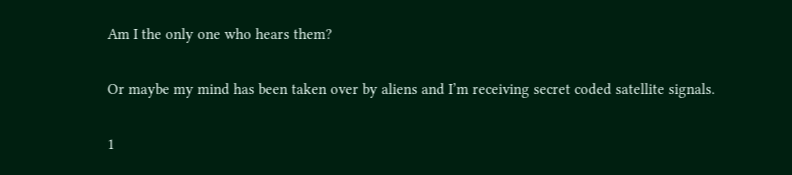Am I the only one who hears them?

Or maybe my mind has been taken over by aliens and I’m receiving secret coded satellite signals.

1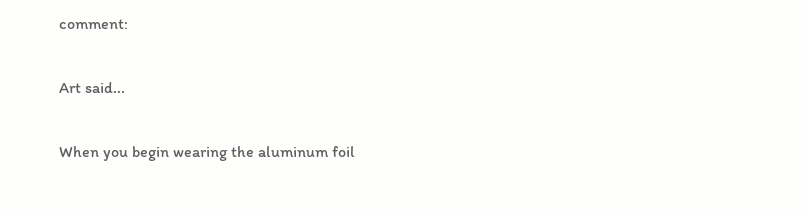comment:

Art said...

When you begin wearing the aluminum foil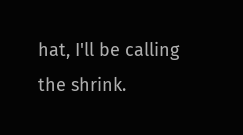hat, I'll be calling the shrink.